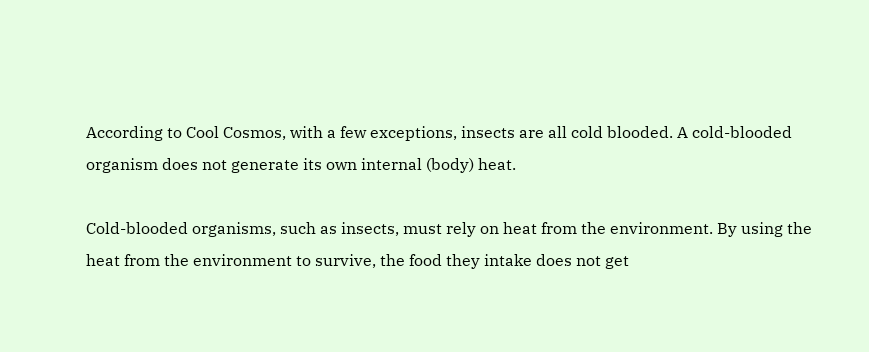According to Cool Cosmos, with a few exceptions, insects are all cold blooded. A cold-blooded organism does not generate its own internal (body) heat.

Cold-blooded organisms, such as insects, must rely on heat from the environment. By using the heat from the environment to survive, the food they intake does not get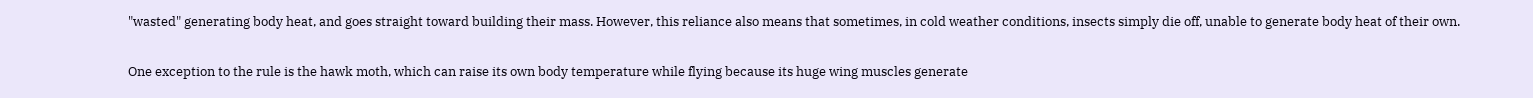"wasted" generating body heat, and goes straight toward building their mass. However, this reliance also means that sometimes, in cold weather conditions, insects simply die off, unable to generate body heat of their own.

One exception to the rule is the hawk moth, which can raise its own body temperature while flying because its huge wing muscles generate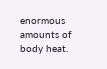enormous amounts of body heat.